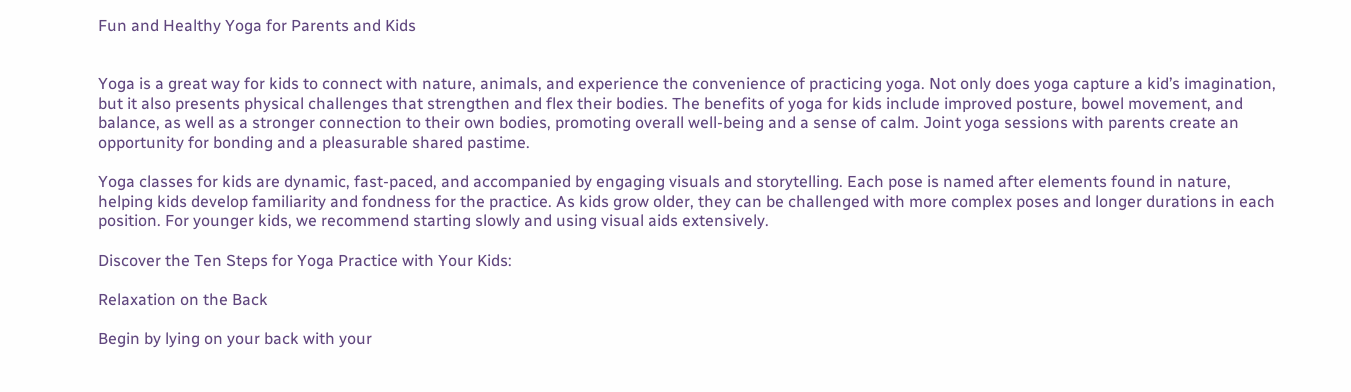Fun and Healthy Yoga for Parents and Kids


Yoga is a great way for kids to connect with nature, animals, and experience the convenience of practicing yoga. Not only does yoga capture a kid’s imagination, but it also presents physical challenges that strengthen and flex their bodies. The benefits of yoga for kids include improved posture, bowel movement, and balance, as well as a stronger connection to their own bodies, promoting overall well-being and a sense of calm. Joint yoga sessions with parents create an opportunity for bonding and a pleasurable shared pastime.

Yoga classes for kids are dynamic, fast-paced, and accompanied by engaging visuals and storytelling. Each pose is named after elements found in nature, helping kids develop familiarity and fondness for the practice. As kids grow older, they can be challenged with more complex poses and longer durations in each position. For younger kids, we recommend starting slowly and using visual aids extensively.

Discover the Ten Steps for Yoga Practice with Your Kids:

Relaxation on the Back

Begin by lying on your back with your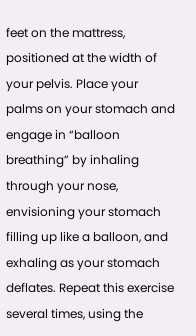feet on the mattress, positioned at the width of your pelvis. Place your palms on your stomach and engage in “balloon breathing” by inhaling through your nose, envisioning your stomach filling up like a balloon, and exhaling as your stomach deflates. Repeat this exercise several times, using the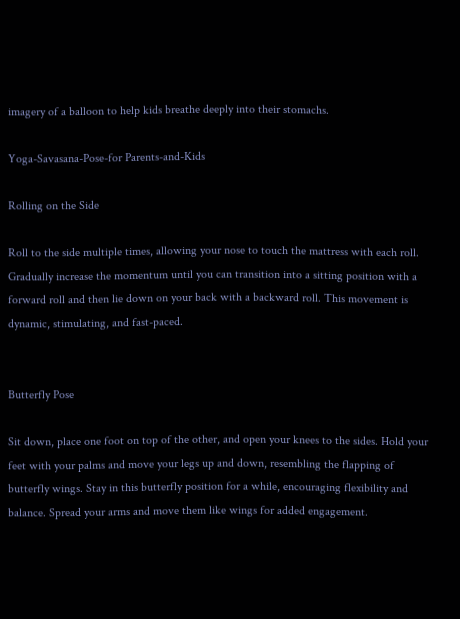imagery of a balloon to help kids breathe deeply into their stomachs.

Yoga-Savasana-Pose-for Parents-and-Kids

Rolling on the Side

Roll to the side multiple times, allowing your nose to touch the mattress with each roll. Gradually increase the momentum until you can transition into a sitting position with a forward roll and then lie down on your back with a backward roll. This movement is dynamic, stimulating, and fast-paced.


Butterfly Pose

Sit down, place one foot on top of the other, and open your knees to the sides. Hold your feet with your palms and move your legs up and down, resembling the flapping of butterfly wings. Stay in this butterfly position for a while, encouraging flexibility and balance. Spread your arms and move them like wings for added engagement.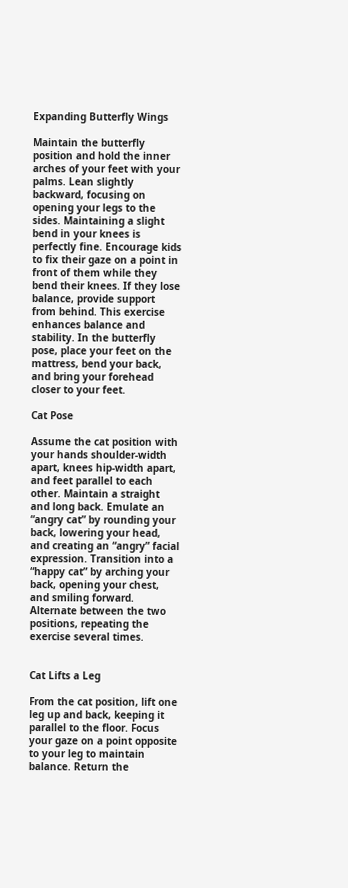Expanding Butterfly Wings

Maintain the butterfly position and hold the inner arches of your feet with your palms. Lean slightly backward, focusing on opening your legs to the sides. Maintaining a slight bend in your knees is perfectly fine. Encourage kids to fix their gaze on a point in front of them while they bend their knees. If they lose balance, provide support from behind. This exercise enhances balance and stability. In the butterfly pose, place your feet on the mattress, bend your back, and bring your forehead closer to your feet.

Cat Pose

Assume the cat position with your hands shoulder-width apart, knees hip-width apart, and feet parallel to each other. Maintain a straight and long back. Emulate an “angry cat” by rounding your back, lowering your head, and creating an “angry” facial expression. Transition into a “happy cat” by arching your back, opening your chest, and smiling forward. Alternate between the two positions, repeating the exercise several times.


Cat Lifts a Leg

From the cat position, lift one leg up and back, keeping it parallel to the floor. Focus your gaze on a point opposite to your leg to maintain balance. Return the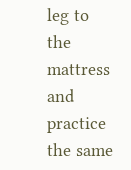leg to the mattress and practice the same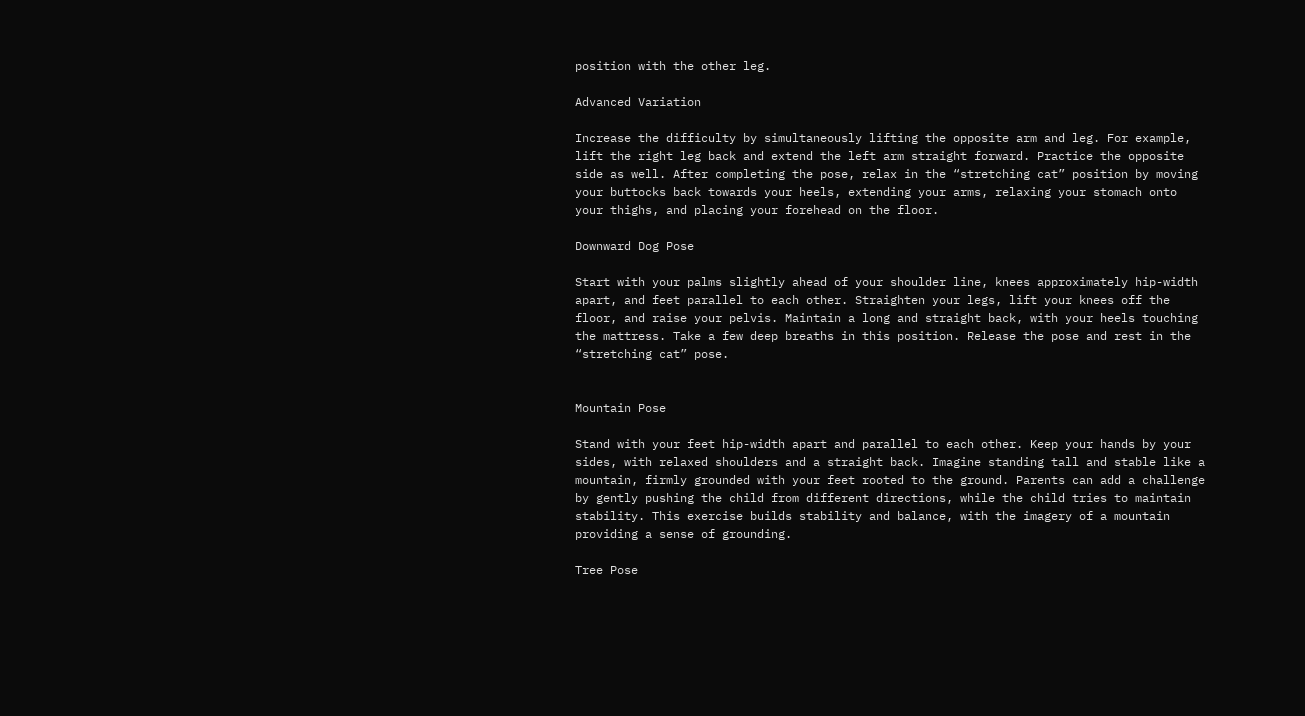position with the other leg.

Advanced Variation

Increase the difficulty by simultaneously lifting the opposite arm and leg. For example, lift the right leg back and extend the left arm straight forward. Practice the opposite side as well. After completing the pose, relax in the “stretching cat” position by moving your buttocks back towards your heels, extending your arms, relaxing your stomach onto your thighs, and placing your forehead on the floor.

Downward Dog Pose

Start with your palms slightly ahead of your shoulder line, knees approximately hip-width apart, and feet parallel to each other. Straighten your legs, lift your knees off the floor, and raise your pelvis. Maintain a long and straight back, with your heels touching the mattress. Take a few deep breaths in this position. Release the pose and rest in the “stretching cat” pose.


Mountain Pose

Stand with your feet hip-width apart and parallel to each other. Keep your hands by your sides, with relaxed shoulders and a straight back. Imagine standing tall and stable like a mountain, firmly grounded with your feet rooted to the ground. Parents can add a challenge by gently pushing the child from different directions, while the child tries to maintain stability. This exercise builds stability and balance, with the imagery of a mountain providing a sense of grounding.

Tree Pose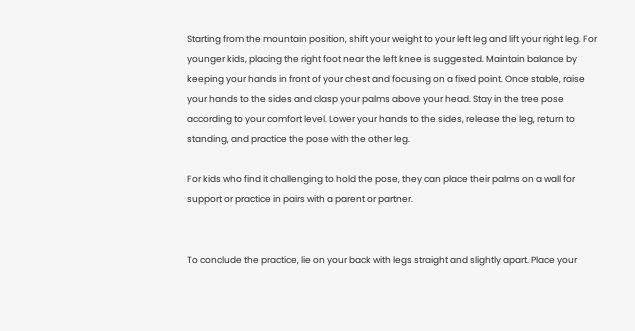Starting from the mountain position, shift your weight to your left leg and lift your right leg. For younger kids, placing the right foot near the left knee is suggested. Maintain balance by keeping your hands in front of your chest and focusing on a fixed point. Once stable, raise your hands to the sides and clasp your palms above your head. Stay in the tree pose according to your comfort level. Lower your hands to the sides, release the leg, return to standing, and practice the pose with the other leg.

For kids who find it challenging to hold the pose, they can place their palms on a wall for support or practice in pairs with a parent or partner.


To conclude the practice, lie on your back with legs straight and slightly apart. Place your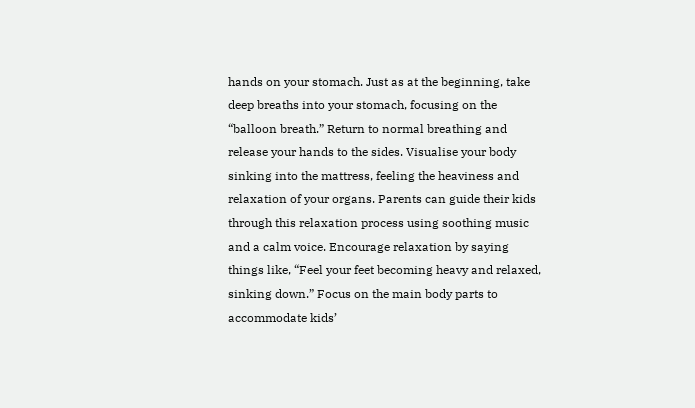hands on your stomach. Just as at the beginning, take deep breaths into your stomach, focusing on the “balloon breath.” Return to normal breathing and release your hands to the sides. Visualise your body sinking into the mattress, feeling the heaviness and relaxation of your organs. Parents can guide their kids through this relaxation process using soothing music and a calm voice. Encourage relaxation by saying things like, “Feel your feet becoming heavy and relaxed, sinking down.” Focus on the main body parts to accommodate kids’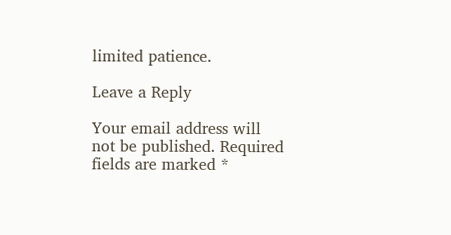limited patience.

Leave a Reply

Your email address will not be published. Required fields are marked *